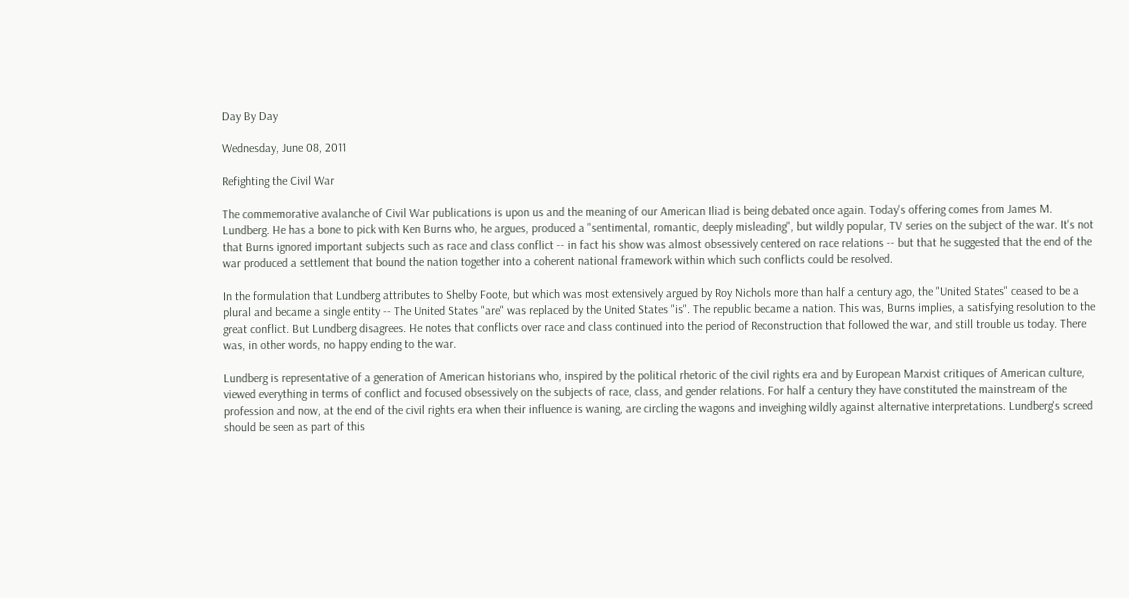Day By Day

Wednesday, June 08, 2011

Refighting the Civil War

The commemorative avalanche of Civil War publications is upon us and the meaning of our American Iliad is being debated once again. Today's offering comes from James M. Lundberg. He has a bone to pick with Ken Burns who, he argues, produced a "sentimental, romantic, deeply misleading", but wildly popular, TV series on the subject of the war. It's not that Burns ignored important subjects such as race and class conflict -- in fact his show was almost obsessively centered on race relations -- but that he suggested that the end of the war produced a settlement that bound the nation together into a coherent national framework within which such conflicts could be resolved.

In the formulation that Lundberg attributes to Shelby Foote, but which was most extensively argued by Roy Nichols more than half a century ago, the "United States" ceased to be a plural and became a single entity -- The United States "are" was replaced by the United States "is". The republic became a nation. This was, Burns implies, a satisfying resolution to the great conflict. But Lundberg disagrees. He notes that conflicts over race and class continued into the period of Reconstruction that followed the war, and still trouble us today. There was, in other words, no happy ending to the war.

Lundberg is representative of a generation of American historians who, inspired by the political rhetoric of the civil rights era and by European Marxist critiques of American culture, viewed everything in terms of conflict and focused obsessively on the subjects of race, class, and gender relations. For half a century they have constituted the mainstream of the profession and now, at the end of the civil rights era when their influence is waning, are circling the wagons and inveighing wildly against alternative interpretations. Lundberg's screed should be seen as part of this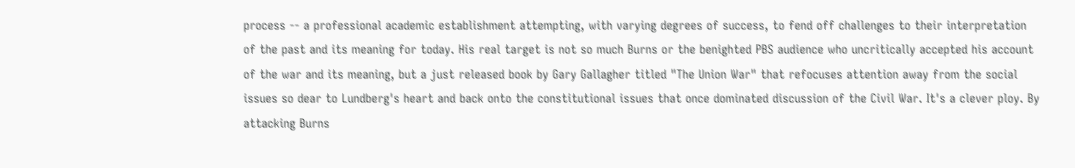process -- a professional academic establishment attempting, with varying degrees of success, to fend off challenges to their interpretation of the past and its meaning for today. His real target is not so much Burns or the benighted PBS audience who uncritically accepted his account of the war and its meaning, but a just released book by Gary Gallagher titled "The Union War" that refocuses attention away from the social issues so dear to Lundberg's heart and back onto the constitutional issues that once dominated discussion of the Civil War. It's a clever ploy. By attacking Burns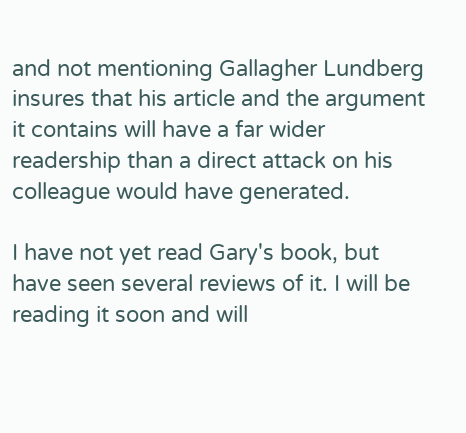and not mentioning Gallagher Lundberg insures that his article and the argument it contains will have a far wider readership than a direct attack on his colleague would have generated.

I have not yet read Gary's book, but have seen several reviews of it. I will be reading it soon and will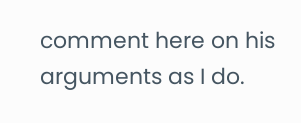comment here on his arguments as I do.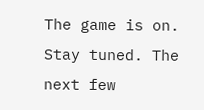The game is on. Stay tuned. The next few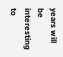years will be interesting to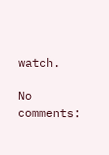watch.

No comments: